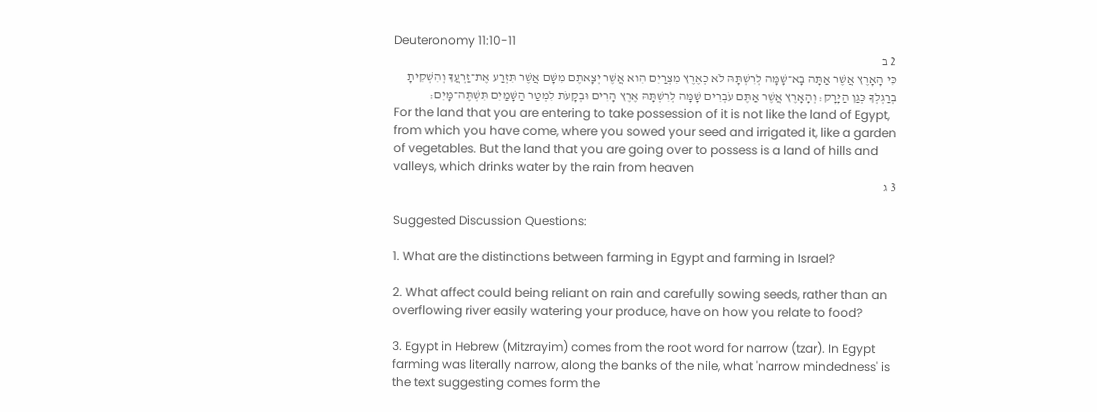Deuteronomy 11:10-11
2 ב
כִּי הָאָרֶץ אֲשֶׁר אַתָּה בָא־שָׁמָּה לְרִשְׁתָּהּ לֹא כְאֶרֶץ מִצְרַיִם הִוא אֲשֶׁר יְצָאתֶם מִשָּׁם אֲשֶׁר תִּזְרַע אֶת־זַרְעֲךָ וְהִשְׁקִיתָ בְרַגְלְךָ כְּגַן הַיָּרָק׃ וְהָאָרֶץ אֲשֶׁר אַתֶּם עֹבְרִים שָׁמָּה לְרִשְׁתָּהּ אֶרֶץ הָרִים וּבְקָעֹת לִמְטַר הַשָּׁמַיִם תִּשְׁתֶּה־מָּיִם׃
For the land that you are entering to take possession of it is not like the land of Egypt, from which you have come, where you sowed your seed and irrigated it, like a garden of vegetables. But the land that you are going over to possess is a land of hills and valleys, which drinks water by the rain from heaven
3 ג

Suggested Discussion Questions:

1. What are the distinctions between farming in Egypt and farming in Israel?

2. What affect could being reliant on rain and carefully sowing seeds, rather than an overflowing river easily watering your produce, have on how you relate to food?

3. Egypt in Hebrew (Mitzrayim) comes from the root word for narrow (tzar). In Egypt farming was literally narrow, along the banks of the nile, what 'narrow mindedness' is the text suggesting comes form the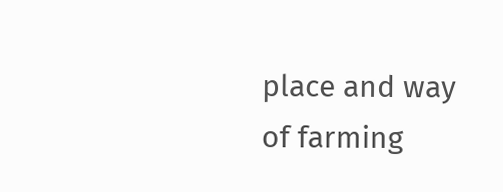place and way of farming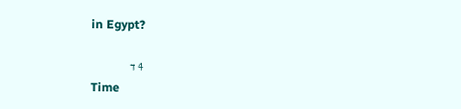in Egypt?

4 ד
Time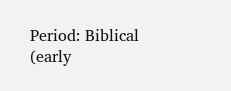Period: Biblical (early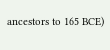ancestors to 165 BCE)